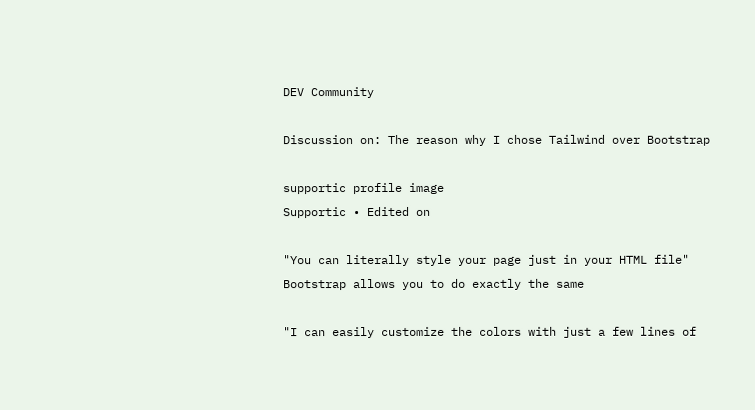DEV Community

Discussion on: The reason why I chose Tailwind over Bootstrap

supportic profile image
Supportic • Edited on

"You can literally style your page just in your HTML file"
Bootstrap allows you to do exactly the same

"I can easily customize the colors with just a few lines of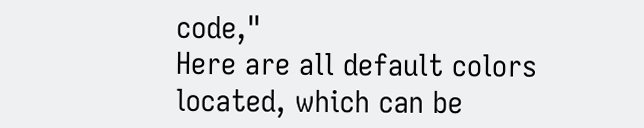code,"
Here are all default colors located, which can be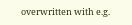overwritten with e.g.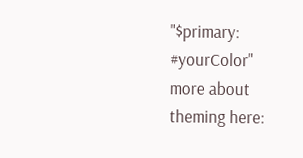"$primary: #yourColor"
more about theming here: